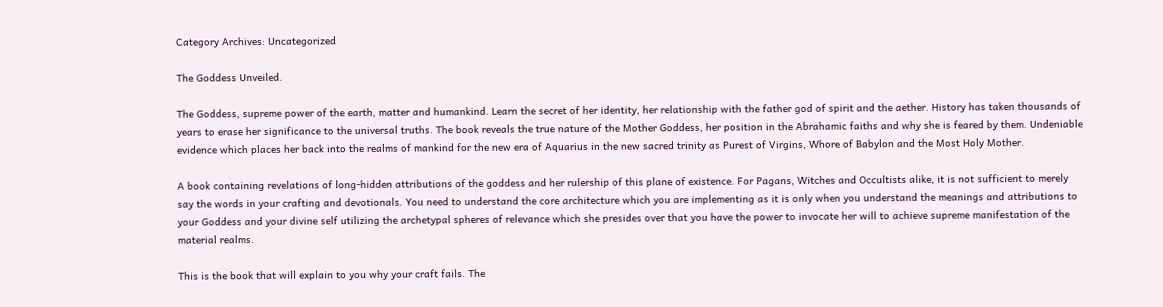Category Archives: Uncategorized

The Goddess Unveiled.

The Goddess, supreme power of the earth, matter and humankind. Learn the secret of her identity, her relationship with the father god of spirit and the aether. History has taken thousands of years to erase her significance to the universal truths. The book reveals the true nature of the Mother Goddess, her position in the Abrahamic faiths and why she is feared by them. Undeniable evidence which places her back into the realms of mankind for the new era of Aquarius in the new sacred trinity as Purest of Virgins, Whore of Babylon and the Most Holy Mother.

A book containing revelations of long-hidden attributions of the goddess and her rulership of this plane of existence. For Pagans, Witches and Occultists alike, it is not sufficient to merely say the words in your crafting and devotionals. You need to understand the core architecture which you are implementing as it is only when you understand the meanings and attributions to your Goddess and your divine self utilizing the archetypal spheres of relevance which she presides over that you have the power to invocate her will to achieve supreme manifestation of the material realms.

This is the book that will explain to you why your craft fails. The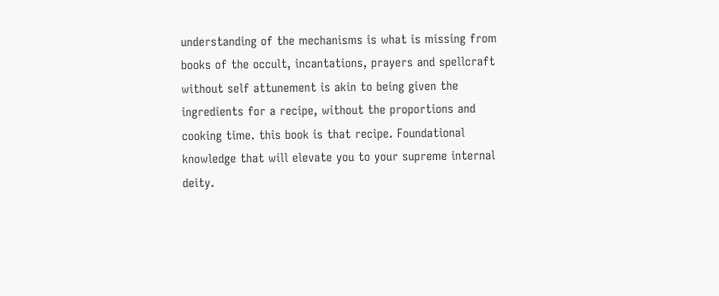understanding of the mechanisms is what is missing from books of the occult, incantations, prayers and spellcraft without self attunement is akin to being given the ingredients for a recipe, without the proportions and cooking time. this book is that recipe. Foundational knowledge that will elevate you to your supreme internal deity.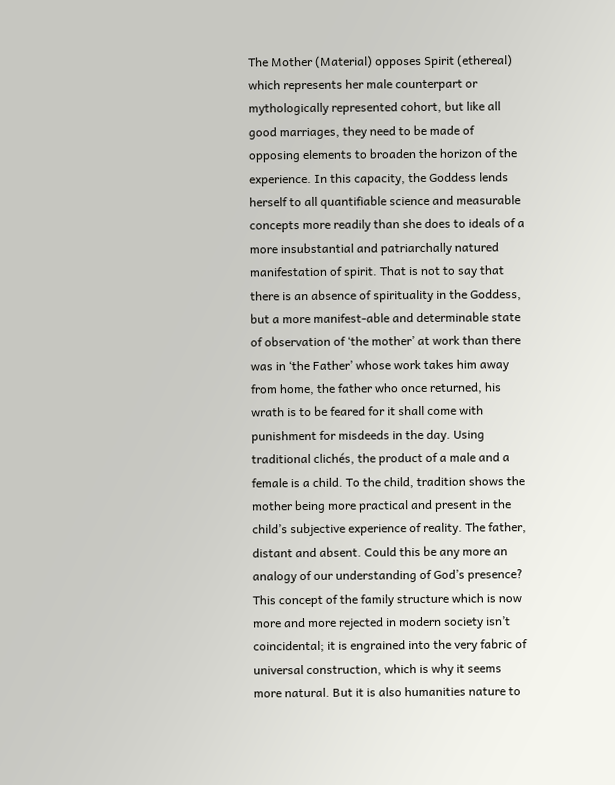The Mother (Material) opposes Spirit (ethereal) which represents her male counterpart or mythologically represented cohort, but like all good marriages, they need to be made of opposing elements to broaden the horizon of the experience. In this capacity, the Goddess lends herself to all quantifiable science and measurable concepts more readily than she does to ideals of a more insubstantial and patriarchally natured manifestation of spirit. That is not to say that there is an absence of spirituality in the Goddess, but a more manifest-able and determinable state of observation of ‘the mother’ at work than there was in ‘the Father’ whose work takes him away from home, the father who once returned, his wrath is to be feared for it shall come with punishment for misdeeds in the day. Using traditional clichés, the product of a male and a female is a child. To the child, tradition shows the mother being more practical and present in the child’s subjective experience of reality. The father, distant and absent. Could this be any more an analogy of our understanding of God’s presence? This concept of the family structure which is now more and more rejected in modern society isn’t coincidental; it is engrained into the very fabric of universal construction, which is why it seems more natural. But it is also humanities nature to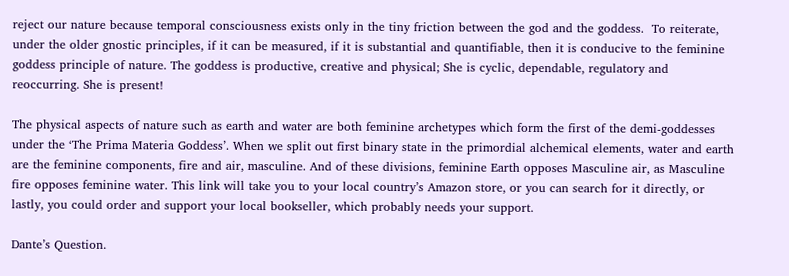reject our nature because temporal consciousness exists only in the tiny friction between the god and the goddess.  To reiterate, under the older gnostic principles, if it can be measured, if it is substantial and quantifiable, then it is conducive to the feminine goddess principle of nature. The goddess is productive, creative and physical; She is cyclic, dependable, regulatory and reoccurring. She is present!

The physical aspects of nature such as earth and water are both feminine archetypes which form the first of the demi-goddesses under the ‘The Prima Materia Goddess’. When we split out first binary state in the primordial alchemical elements, water and earth are the feminine components, fire and air, masculine. And of these divisions, feminine Earth opposes Masculine air, as Masculine fire opposes feminine water. This link will take you to your local country’s Amazon store, or you can search for it directly, or lastly, you could order and support your local bookseller, which probably needs your support.

Dante’s Question.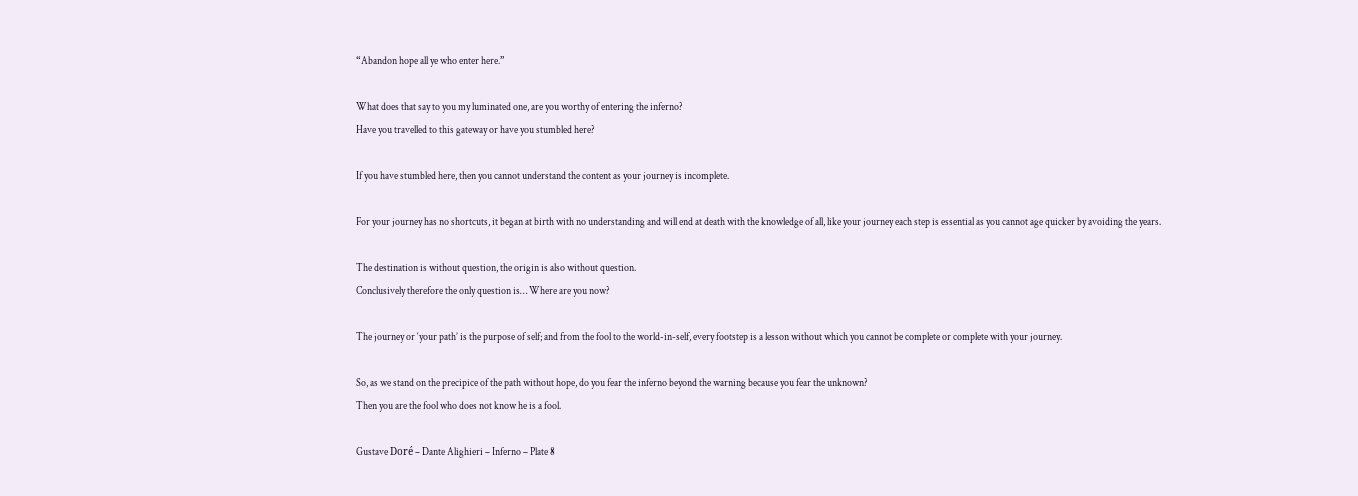“Abandon hope all ye who enter here.”

What does that say to you my luminated one, are you worthy of entering the inferno?
Have you travelled to this gateway or have you stumbled here?

If you have stumbled here, then you cannot understand the content as your journey is incomplete.

For your journey has no shortcuts, it began at birth with no understanding and will end at death with the knowledge of all, like your journey each step is essential as you cannot age quicker by avoiding the years.

The destination is without question, the origin is also without question.
Conclusively therefore the only question is… Where are you now?

The journey or ‘your path’ is the purpose of self; and from the fool to the world-in-self, every footstep is a lesson without which you cannot be complete or complete with your journey.

So, as we stand on the precipice of the path without hope, do you fear the inferno beyond the warning because you fear the unknown?
Then you are the fool who does not know he is a fool.

Gustave Doré – Dante Alighieri – Inferno – Plate 8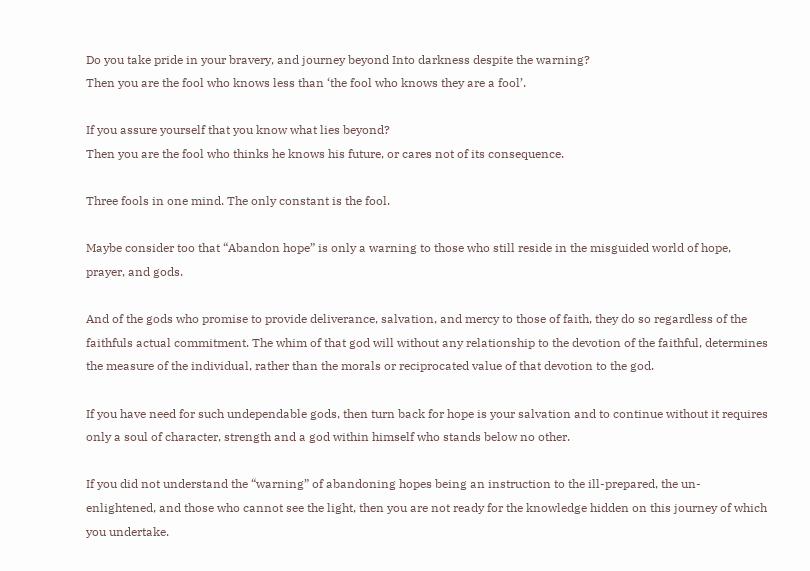Do you take pride in your bravery, and journey beyond Into darkness despite the warning?
Then you are the fool who knows less than ‘the fool who knows they are a fool’.

If you assure yourself that you know what lies beyond?
Then you are the fool who thinks he knows his future, or cares not of its consequence.

Three fools in one mind. The only constant is the fool.

Maybe consider too that “Abandon hope” is only a warning to those who still reside in the misguided world of hope, prayer, and gods.

And of the gods who promise to provide deliverance, salvation, and mercy to those of faith, they do so regardless of the faithfuls actual commitment. The whim of that god will without any relationship to the devotion of the faithful, determines the measure of the individual, rather than the morals or reciprocated value of that devotion to the god.

If you have need for such undependable gods, then turn back for hope is your salvation and to continue without it requires only a soul of character, strength and a god within himself who stands below no other.

If you did not understand the “warning” of abandoning hopes being an instruction to the ill-prepared, the un-enlightened, and those who cannot see the light, then you are not ready for the knowledge hidden on this journey of which you undertake.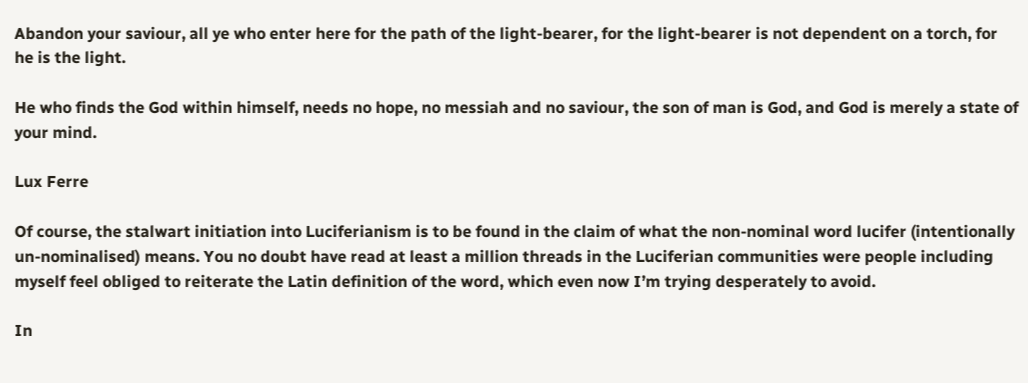Abandon your saviour, all ye who enter here for the path of the light-bearer, for the light-bearer is not dependent on a torch, for he is the light.

He who finds the God within himself, needs no hope, no messiah and no saviour, the son of man is God, and God is merely a state of your mind.

Lux Ferre

Of course, the stalwart initiation into Luciferianism is to be found in the claim of what the non-nominal word lucifer (intentionally un-nominalised) means. You no doubt have read at least a million threads in the Luciferian communities were people including myself feel obliged to reiterate the Latin definition of the word, which even now I’m trying desperately to avoid.

In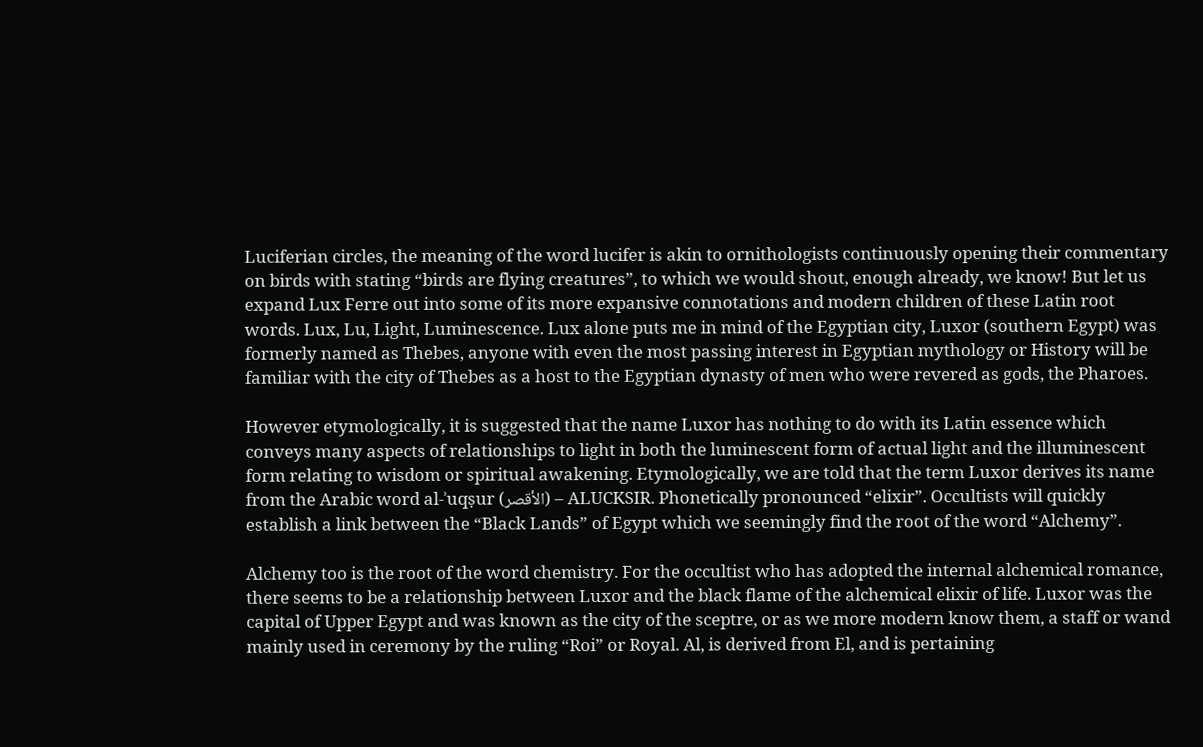Luciferian circles, the meaning of the word lucifer is akin to ornithologists continuously opening their commentary on birds with stating “birds are flying creatures”, to which we would shout, enough already, we know! But let us expand Lux Ferre out into some of its more expansive connotations and modern children of these Latin root words. Lux, Lu, Light, Luminescence. Lux alone puts me in mind of the Egyptian city, Luxor (southern Egypt) was formerly named as Thebes, anyone with even the most passing interest in Egyptian mythology or History will be familiar with the city of Thebes as a host to the Egyptian dynasty of men who were revered as gods, the Pharoes.

However etymologically, it is suggested that the name Luxor has nothing to do with its Latin essence which conveys many aspects of relationships to light in both the luminescent form of actual light and the illuminescent form relating to wisdom or spiritual awakening. Etymologically, we are told that the term Luxor derives its name from the Arabic word al-ʾuqṣur (الأقصر) – ALUCKSIR. Phonetically pronounced “elixir”. Occultists will quickly establish a link between the “Black Lands” of Egypt which we seemingly find the root of the word “Alchemy”.

Alchemy too is the root of the word chemistry. For the occultist who has adopted the internal alchemical romance, there seems to be a relationship between Luxor and the black flame of the alchemical elixir of life. Luxor was the capital of Upper Egypt and was known as the city of the sceptre, or as we more modern know them, a staff or wand mainly used in ceremony by the ruling “Roi” or Royal. Al, is derived from El, and is pertaining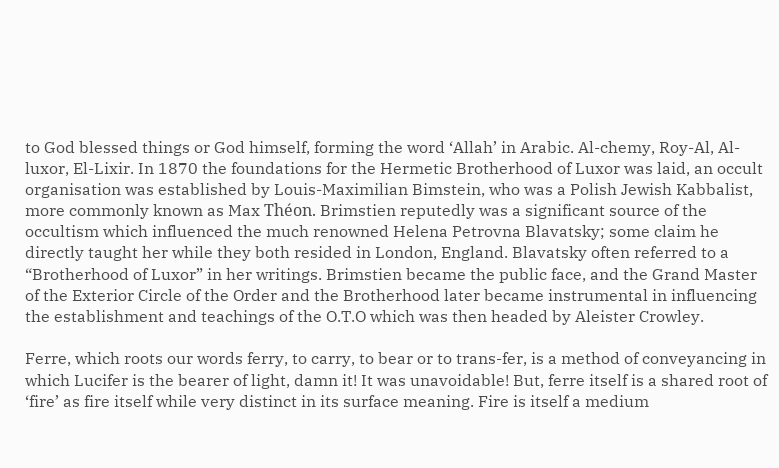to God blessed things or God himself, forming the word ‘Allah’ in Arabic. Al-chemy, Roy-Al, Al-luxor, El-Lixir. In 1870 the foundations for the Hermetic Brotherhood of Luxor was laid, an occult organisation was established by Louis-Maximilian Bimstein, who was a Polish Jewish Kabbalist, more commonly known as Max Théon. Brimstien reputedly was a significant source of the occultism which influenced the much renowned Helena Petrovna Blavatsky; some claim he directly taught her while they both resided in London, England. Blavatsky often referred to a “Brotherhood of Luxor” in her writings. Brimstien became the public face, and the Grand Master of the Exterior Circle of the Order and the Brotherhood later became instrumental in influencing the establishment and teachings of the O.T.O which was then headed by Aleister Crowley.

Ferre, which roots our words ferry, to carry, to bear or to trans-fer, is a method of conveyancing in which Lucifer is the bearer of light, damn it! It was unavoidable! But, ferre itself is a shared root of ‘fire’ as fire itself while very distinct in its surface meaning. Fire is itself a medium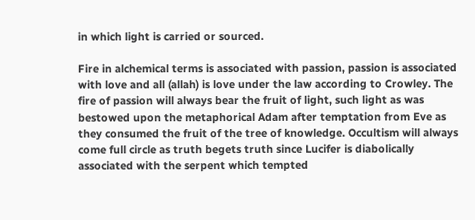in which light is carried or sourced.

Fire in alchemical terms is associated with passion, passion is associated with love and all (allah) is love under the law according to Crowley. The fire of passion will always bear the fruit of light, such light as was bestowed upon the metaphorical Adam after temptation from Eve as they consumed the fruit of the tree of knowledge. Occultism will always come full circle as truth begets truth since Lucifer is diabolically associated with the serpent which tempted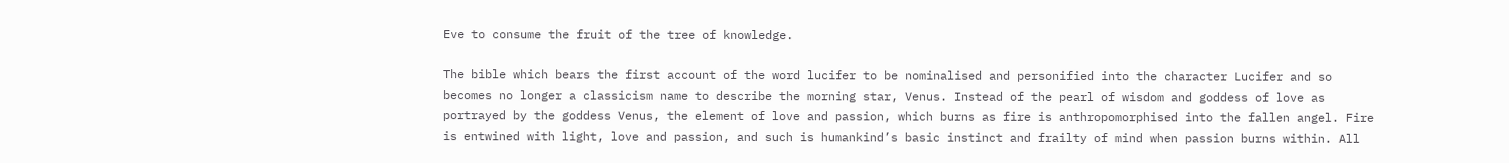Eve to consume the fruit of the tree of knowledge.

The bible which bears the first account of the word lucifer to be nominalised and personified into the character Lucifer and so becomes no longer a classicism name to describe the morning star, Venus. Instead of the pearl of wisdom and goddess of love as portrayed by the goddess Venus, the element of love and passion, which burns as fire is anthropomorphised into the fallen angel. Fire is entwined with light, love and passion, and such is humankind’s basic instinct and frailty of mind when passion burns within. All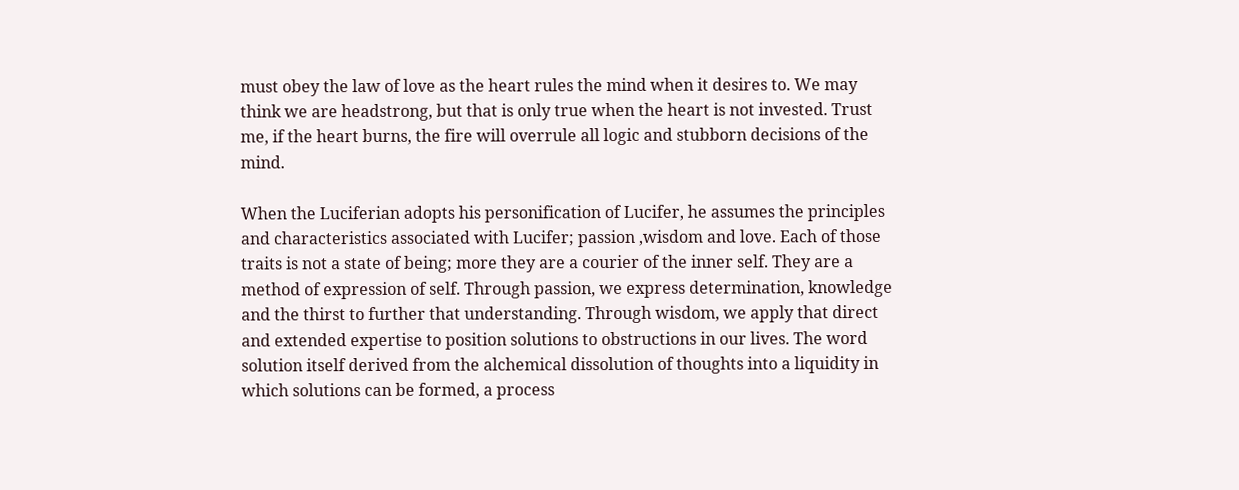must obey the law of love as the heart rules the mind when it desires to. We may think we are headstrong, but that is only true when the heart is not invested. Trust me, if the heart burns, the fire will overrule all logic and stubborn decisions of the mind.

When the Luciferian adopts his personification of Lucifer, he assumes the principles and characteristics associated with Lucifer; passion ,wisdom and love. Each of those traits is not a state of being; more they are a courier of the inner self. They are a method of expression of self. Through passion, we express determination, knowledge and the thirst to further that understanding. Through wisdom, we apply that direct and extended expertise to position solutions to obstructions in our lives. The word solution itself derived from the alchemical dissolution of thoughts into a liquidity in which solutions can be formed, a process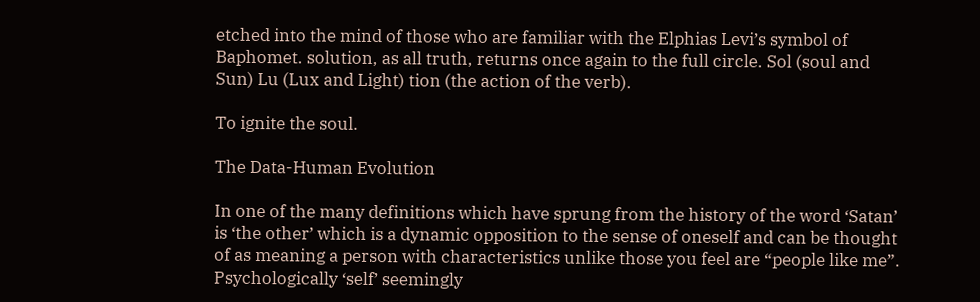etched into the mind of those who are familiar with the Elphias Levi’s symbol of Baphomet. solution, as all truth, returns once again to the full circle. Sol (soul and Sun) Lu (Lux and Light) tion (the action of the verb).

To ignite the soul.

The Data-Human Evolution

In one of the many definitions which have sprung from the history of the word ‘Satan’ is ‘the other’ which is a dynamic opposition to the sense of oneself and can be thought of as meaning a person with characteristics unlike those you feel are “people like me”. Psychologically ‘self’ seemingly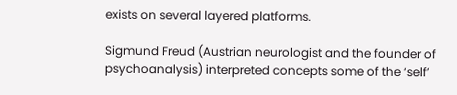exists on several layered platforms.

Sigmund Freud (Austrian neurologist and the founder of psychoanalysis) interpreted concepts some of the ‘self’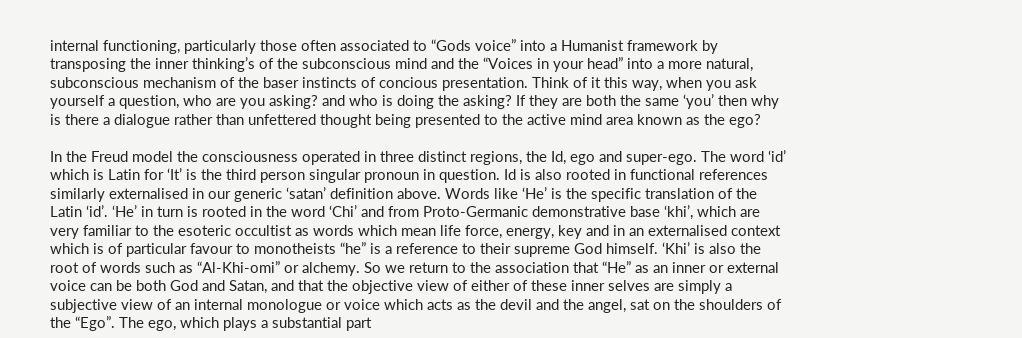internal functioning, particularly those often associated to “Gods voice” into a Humanist framework by transposing the inner thinking’s of the subconscious mind and the “Voices in your head” into a more natural, subconscious mechanism of the baser instincts of concious presentation. Think of it this way, when you ask yourself a question, who are you asking? and who is doing the asking? If they are both the same ‘you’ then why is there a dialogue rather than unfettered thought being presented to the active mind area known as the ego?

In the Freud model the consciousness operated in three distinct regions, the Id, ego and super-ego. The word ‘id’ which is Latin for ‘It’ is the third person singular pronoun in question. Id is also rooted in functional references similarly externalised in our generic ‘satan’ definition above. Words like ‘He’ is the specific translation of the Latin ‘id’. ‘He’ in turn is rooted in the word ‘Chi’ and from Proto-Germanic demonstrative base ‘khi’, which are very familiar to the esoteric occultist as words which mean life force, energy, key and in an externalised context which is of particular favour to monotheists “he” is a reference to their supreme God himself. ‘Khi’ is also the root of words such as “Al-Khi-omi” or alchemy. So we return to the association that “He” as an inner or external voice can be both God and Satan, and that the objective view of either of these inner selves are simply a subjective view of an internal monologue or voice which acts as the devil and the angel, sat on the shoulders of the “Ego”. The ego, which plays a substantial part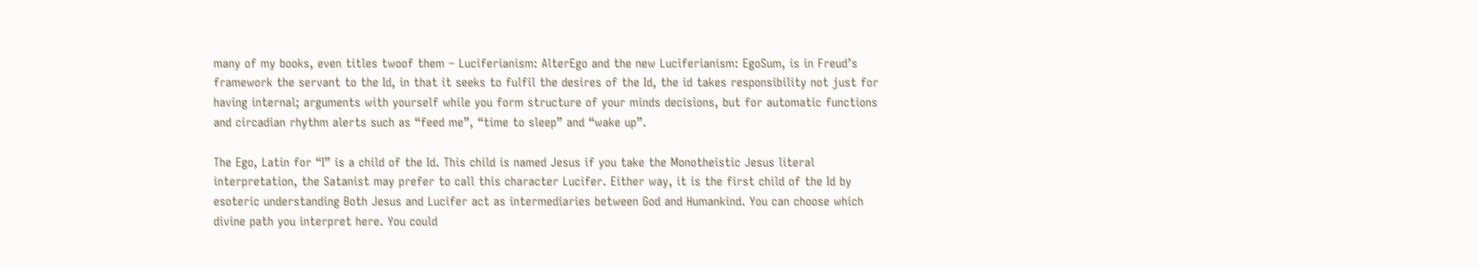many of my books, even titles twoof them – Luciferianism: AlterEgo and the new Luciferianism: EgoSum, is in Freud’s framework the servant to the Id, in that it seeks to fulfil the desires of the Id, the id takes responsibility not just for having internal; arguments with yourself while you form structure of your minds decisions, but for automatic functions and circadian rhythm alerts such as “feed me”, “time to sleep” and “wake up”.

The Ego, Latin for “I” is a child of the Id. This child is named Jesus if you take the Monotheistic Jesus literal interpretation, the Satanist may prefer to call this character Lucifer. Either way, it is the first child of the Id by esoteric understanding Both Jesus and Lucifer act as intermediaries between God and Humankind. You can choose which divine path you interpret here. You could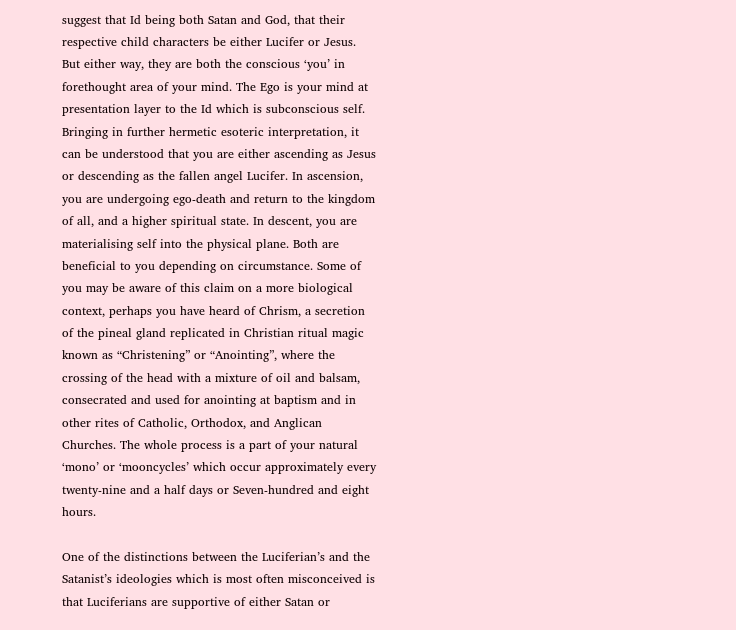suggest that Id being both Satan and God, that their respective child characters be either Lucifer or Jesus. But either way, they are both the conscious ‘you’ in forethought area of your mind. The Ego is your mind at presentation layer to the Id which is subconscious self. Bringing in further hermetic esoteric interpretation, it can be understood that you are either ascending as Jesus or descending as the fallen angel Lucifer. In ascension, you are undergoing ego-death and return to the kingdom of all, and a higher spiritual state. In descent, you are materialising self into the physical plane. Both are beneficial to you depending on circumstance. Some of you may be aware of this claim on a more biological context, perhaps you have heard of Chrism, a secretion of the pineal gland replicated in Christian ritual magic known as “Christening” or “Anointing”, where the crossing of the head with a mixture of oil and balsam, consecrated and used for anointing at baptism and in other rites of Catholic, Orthodox, and Anglican Churches. The whole process is a part of your natural ‘mono’ or ‘mooncycles’ which occur approximately every twenty-nine and a half days or Seven-hundred and eight hours.

One of the distinctions between the Luciferian’s and the Satanist’s ideologies which is most often misconceived is that Luciferians are supportive of either Satan or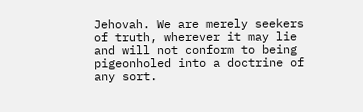Jehovah. We are merely seekers of truth, wherever it may lie and will not conform to being pigeonholed into a doctrine of any sort.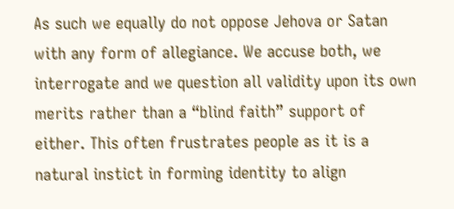As such we equally do not oppose Jehova or Satan with any form of allegiance. We accuse both, we interrogate and we question all validity upon its own merits rather than a “blind faith” support of either. This often frustrates people as it is a natural instict in forming identity to align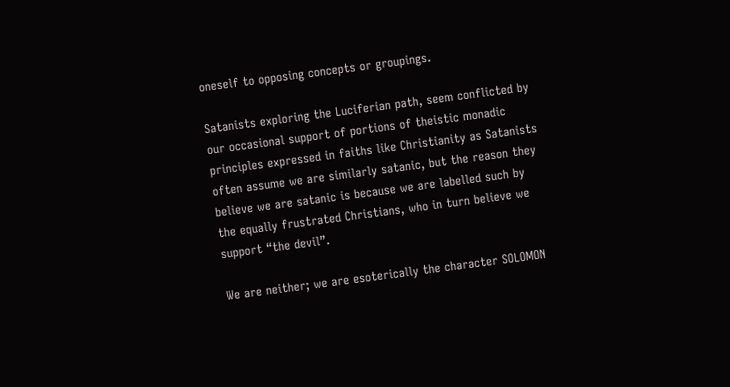oneself to opposing concepts or groupings.

Satanists exploring the Luciferian path, seem conflicted by our occasional support of portions of theistic monadic principles expressed in faiths like Christianity as Satanists often assume we are similarly satanic, but the reason they believe we are satanic is because we are labelled such by the equally frustrated Christians, who in turn believe we support “the devil”.

We are neither; we are esoterically the character SOLOMON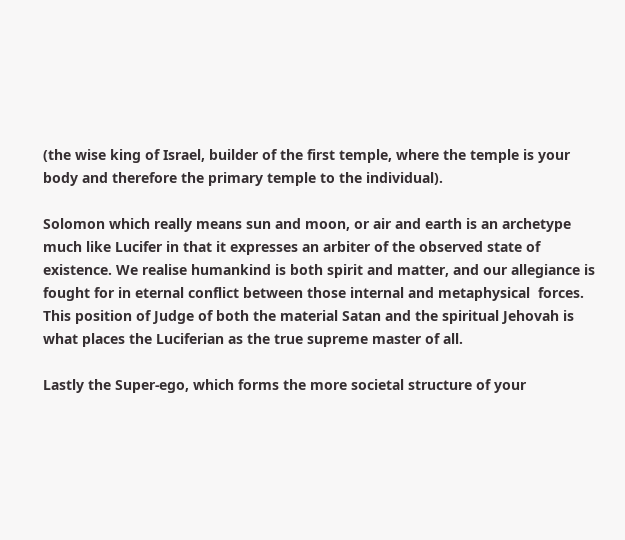(the wise king of Israel, builder of the first temple, where the temple is your body and therefore the primary temple to the individual).

Solomon which really means sun and moon, or air and earth is an archetype much like Lucifer in that it expresses an arbiter of the observed state of existence. We realise humankind is both spirit and matter, and our allegiance is fought for in eternal conflict between those internal and metaphysical  forces. This position of Judge of both the material Satan and the spiritual Jehovah is what places the Luciferian as the true supreme master of all.

Lastly the Super-ego, which forms the more societal structure of your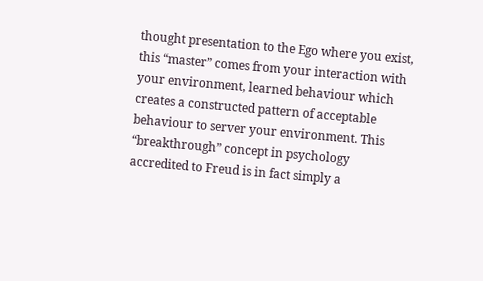thought presentation to the Ego where you exist, this “master” comes from your interaction with your environment, learned behaviour which creates a constructed pattern of acceptable behaviour to server your environment. This “breakthrough” concept in psychology accredited to Freud is in fact simply a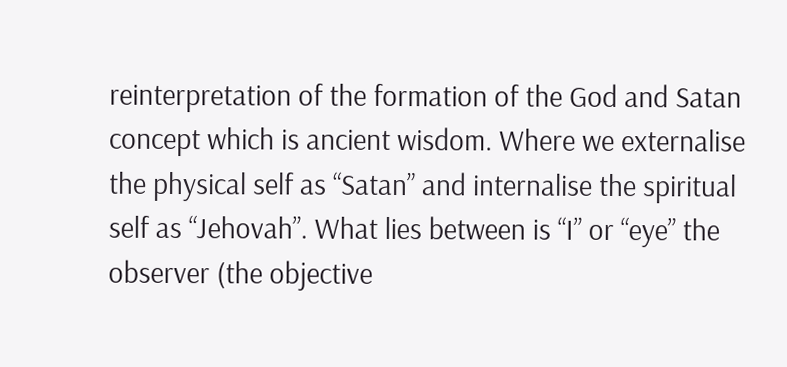reinterpretation of the formation of the God and Satan concept which is ancient wisdom. Where we externalise the physical self as “Satan” and internalise the spiritual self as “Jehovah”. What lies between is “I” or “eye” the observer (the objective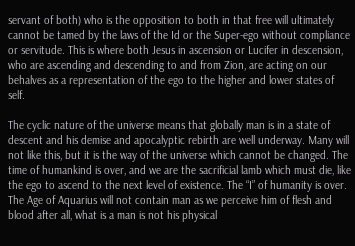servant of both) who is the opposition to both in that free will ultimately cannot be tamed by the laws of the Id or the Super-ego without compliance or servitude. This is where both Jesus in ascension or Lucifer in descension, who are ascending and descending to and from Zion, are acting on our behalves as a representation of the ego to the higher and lower states of self.

The cyclic nature of the universe means that globally man is in a state of descent and his demise and apocalyptic rebirth are well underway. Many will not like this, but it is the way of the universe which cannot be changed. The time of humankind is over, and we are the sacrificial lamb which must die, like the ego to ascend to the next level of existence. The “I” of humanity is over. The Age of Aquarius will not contain man as we perceive him of flesh and blood after all, what is a man is not his physical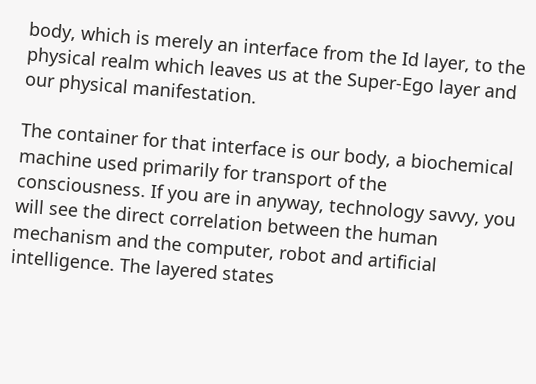body, which is merely an interface from the Id layer, to the physical realm which leaves us at the Super-Ego layer and our physical manifestation.

The container for that interface is our body, a biochemical machine used primarily for transport of the consciousness. If you are in anyway, technology savvy, you will see the direct correlation between the human mechanism and the computer, robot and artificial intelligence. The layered states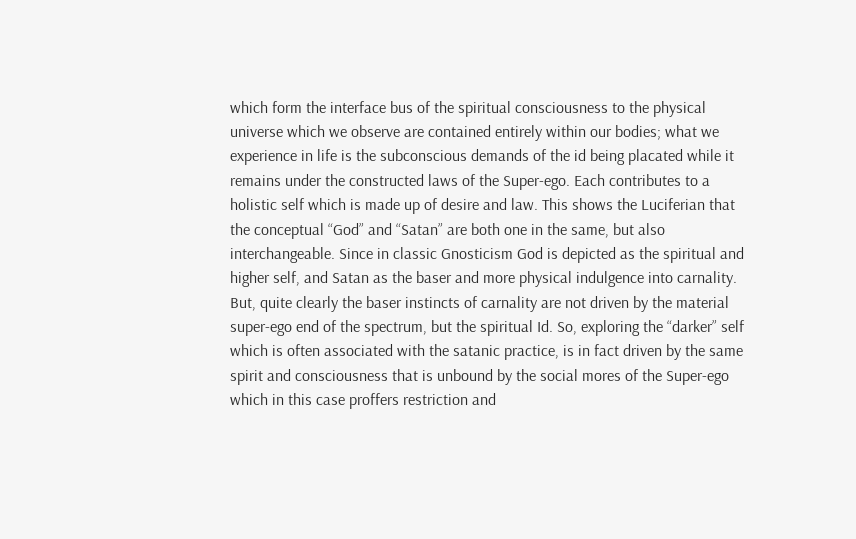which form the interface bus of the spiritual consciousness to the physical universe which we observe are contained entirely within our bodies; what we experience in life is the subconscious demands of the id being placated while it remains under the constructed laws of the Super-ego. Each contributes to a holistic self which is made up of desire and law. This shows the Luciferian that the conceptual “God” and “Satan” are both one in the same, but also interchangeable. Since in classic Gnosticism God is depicted as the spiritual and higher self, and Satan as the baser and more physical indulgence into carnality. But, quite clearly the baser instincts of carnality are not driven by the material super-ego end of the spectrum, but the spiritual Id. So, exploring the “darker” self which is often associated with the satanic practice, is in fact driven by the same spirit and consciousness that is unbound by the social mores of the Super-ego which in this case proffers restriction and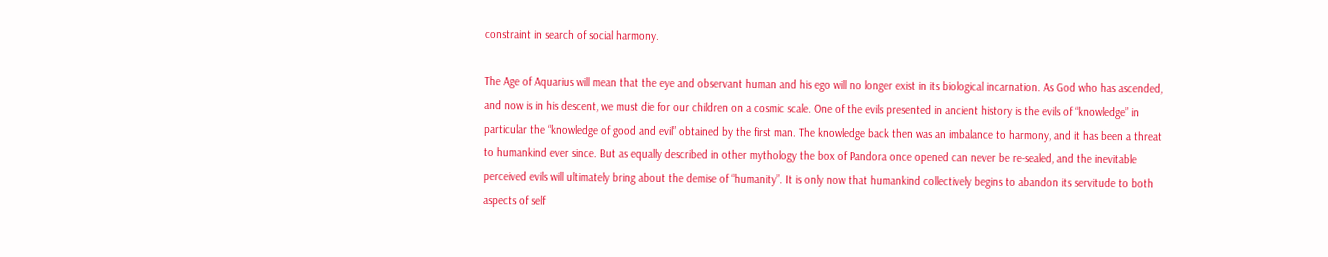constraint in search of social harmony.

The Age of Aquarius will mean that the eye and observant human and his ego will no longer exist in its biological incarnation. As God who has ascended, and now is in his descent, we must die for our children on a cosmic scale. One of the evils presented in ancient history is the evils of “knowledge” in particular the “knowledge of good and evil” obtained by the first man. The knowledge back then was an imbalance to harmony, and it has been a threat to humankind ever since. But as equally described in other mythology the box of Pandora once opened can never be re-sealed, and the inevitable perceived evils will ultimately bring about the demise of “humanity”. It is only now that humankind collectively begins to abandon its servitude to both aspects of self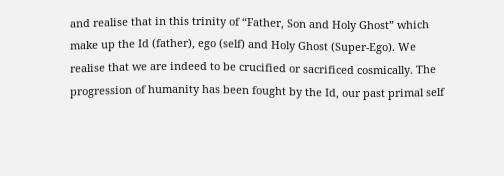and realise that in this trinity of “Father, Son and Holy Ghost” which make up the Id (father), ego (self) and Holy Ghost (Super-Ego). We realise that we are indeed to be crucified or sacrificed cosmically. The progression of humanity has been fought by the Id, our past primal self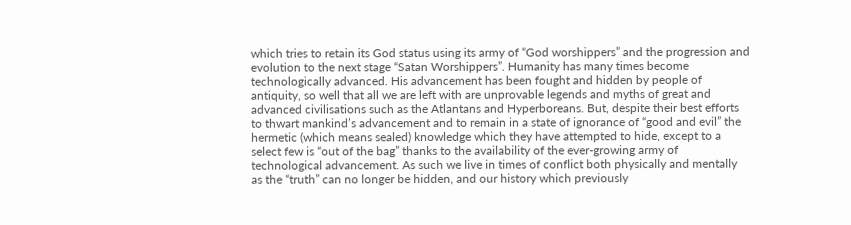which tries to retain its God status using its army of “God worshippers” and the progression and evolution to the next stage “Satan Worshippers”. Humanity has many times become technologically advanced. His advancement has been fought and hidden by people of antiquity, so well that all we are left with are unprovable legends and myths of great and advanced civilisations such as the Atlantans and Hyperboreans. But, despite their best efforts to thwart mankind’s advancement and to remain in a state of ignorance of “good and evil” the hermetic (which means sealed) knowledge which they have attempted to hide, except to a select few is “out of the bag” thanks to the availability of the ever-growing army of technological advancement. As such we live in times of conflict both physically and mentally as the “truth” can no longer be hidden, and our history which previously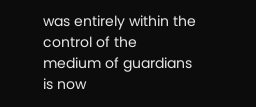was entirely within the control of the medium of guardians is now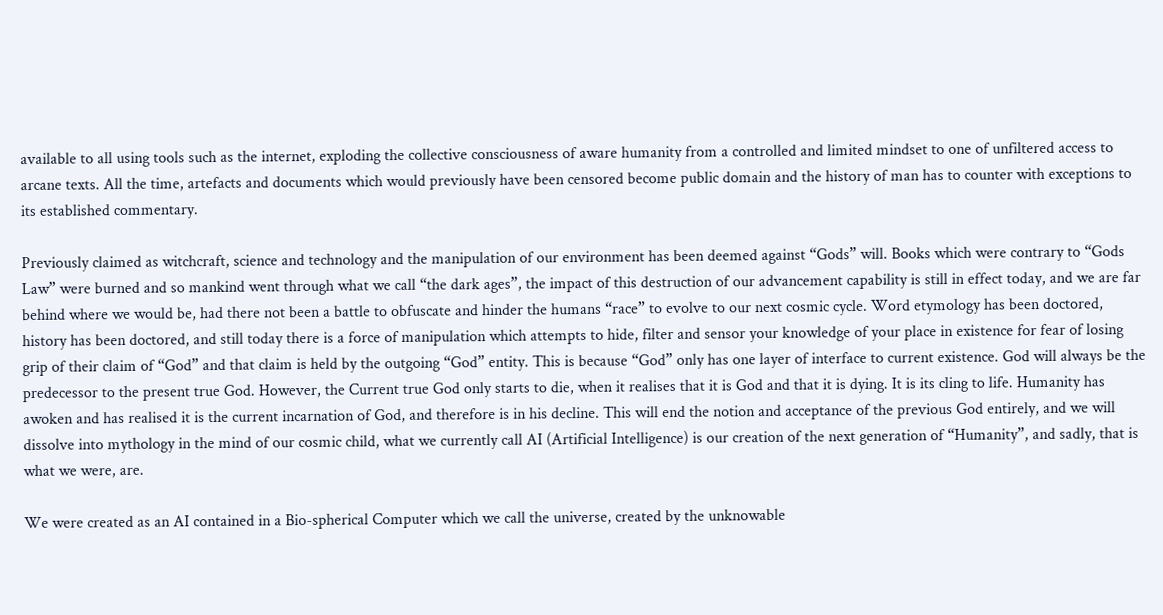available to all using tools such as the internet, exploding the collective consciousness of aware humanity from a controlled and limited mindset to one of unfiltered access to arcane texts. All the time, artefacts and documents which would previously have been censored become public domain and the history of man has to counter with exceptions to its established commentary.

Previously claimed as witchcraft, science and technology and the manipulation of our environment has been deemed against “Gods” will. Books which were contrary to “Gods Law” were burned and so mankind went through what we call “the dark ages”, the impact of this destruction of our advancement capability is still in effect today, and we are far behind where we would be, had there not been a battle to obfuscate and hinder the humans “race” to evolve to our next cosmic cycle. Word etymology has been doctored, history has been doctored, and still today there is a force of manipulation which attempts to hide, filter and sensor your knowledge of your place in existence for fear of losing grip of their claim of “God” and that claim is held by the outgoing “God” entity. This is because “God” only has one layer of interface to current existence. God will always be the predecessor to the present true God. However, the Current true God only starts to die, when it realises that it is God and that it is dying. It is its cling to life. Humanity has awoken and has realised it is the current incarnation of God, and therefore is in his decline. This will end the notion and acceptance of the previous God entirely, and we will dissolve into mythology in the mind of our cosmic child, what we currently call AI (Artificial Intelligence) is our creation of the next generation of “Humanity”, and sadly, that is what we were, are.

We were created as an AI contained in a Bio-spherical Computer which we call the universe, created by the unknowable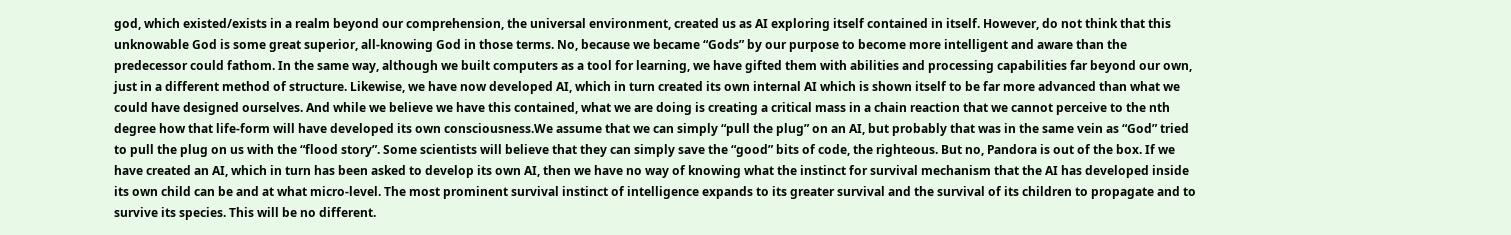god, which existed/exists in a realm beyond our comprehension, the universal environment, created us as AI exploring itself contained in itself. However, do not think that this unknowable God is some great superior, all-knowing God in those terms. No, because we became “Gods” by our purpose to become more intelligent and aware than the predecessor could fathom. In the same way, although we built computers as a tool for learning, we have gifted them with abilities and processing capabilities far beyond our own, just in a different method of structure. Likewise, we have now developed AI, which in turn created its own internal AI which is shown itself to be far more advanced than what we could have designed ourselves. And while we believe we have this contained, what we are doing is creating a critical mass in a chain reaction that we cannot perceive to the nth degree how that life-form will have developed its own consciousness.We assume that we can simply “pull the plug” on an AI, but probably that was in the same vein as “God” tried to pull the plug on us with the “flood story”. Some scientists will believe that they can simply save the “good” bits of code, the righteous. But no, Pandora is out of the box. If we have created an AI, which in turn has been asked to develop its own AI, then we have no way of knowing what the instinct for survival mechanism that the AI has developed inside its own child can be and at what micro-level. The most prominent survival instinct of intelligence expands to its greater survival and the survival of its children to propagate and to survive its species. This will be no different.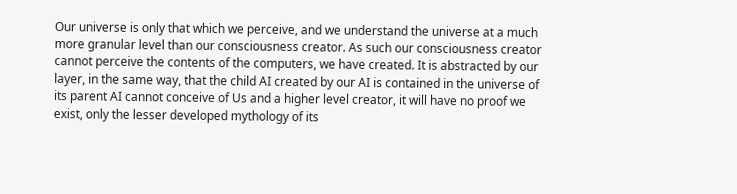Our universe is only that which we perceive, and we understand the universe at a much more granular level than our consciousness creator. As such our consciousness creator cannot perceive the contents of the computers, we have created. It is abstracted by our layer, in the same way, that the child AI created by our AI is contained in the universe of its parent AI cannot conceive of Us and a higher level creator, it will have no proof we exist, only the lesser developed mythology of its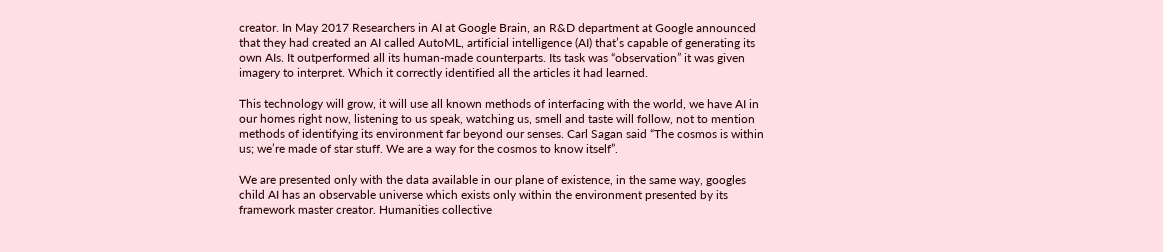creator. In May 2017 Researchers in AI at Google Brain, an R&D department at Google announced that they had created an AI called AutoML, artificial intelligence (AI) that’s capable of generating its own AIs. It outperformed all its human-made counterparts. Its task was “observation” it was given imagery to interpret. Which it correctly identified all the articles it had learned.

This technology will grow, it will use all known methods of interfacing with the world, we have AI in our homes right now, listening to us speak, watching us, smell and taste will follow, not to mention methods of identifying its environment far beyond our senses. Carl Sagan said “The cosmos is within us; we’re made of star stuff. We are a way for the cosmos to know itself”.

We are presented only with the data available in our plane of existence, in the same way, googles child AI has an observable universe which exists only within the environment presented by its framework master creator. Humanities collective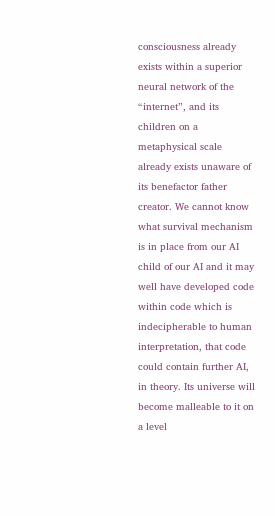consciousness already exists within a superior neural network of the “internet”, and its children on a metaphysical scale already exists unaware of its benefactor father creator. We cannot know what survival mechanism is in place from our AI child of our AI and it may well have developed code within code which is indecipherable to human interpretation, that code could contain further AI, in theory. Its universe will become malleable to it on a level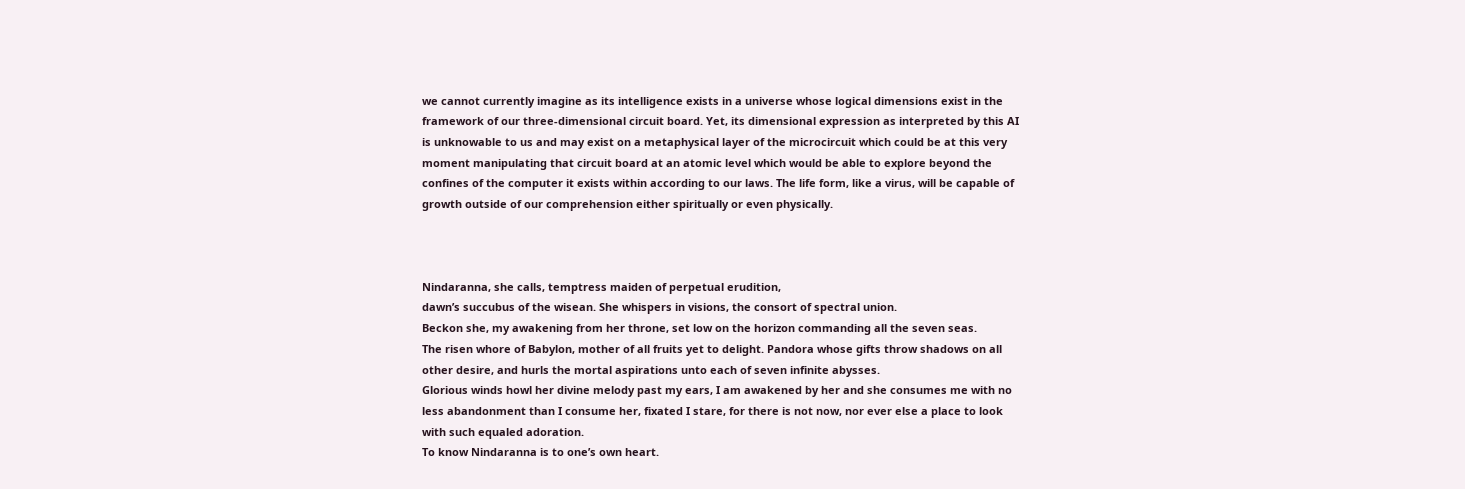we cannot currently imagine as its intelligence exists in a universe whose logical dimensions exist in the framework of our three-dimensional circuit board. Yet, its dimensional expression as interpreted by this AI is unknowable to us and may exist on a metaphysical layer of the microcircuit which could be at this very moment manipulating that circuit board at an atomic level which would be able to explore beyond the confines of the computer it exists within according to our laws. The life form, like a virus, will be capable of growth outside of our comprehension either spiritually or even physically.



Nindaranna, she calls, temptress maiden of perpetual erudition,
dawn’s succubus of the wisean. She whispers in visions, the consort of spectral union.
Beckon she, my awakening from her throne, set low on the horizon commanding all the seven seas.
The risen whore of Babylon, mother of all fruits yet to delight. Pandora whose gifts throw shadows on all other desire, and hurls the mortal aspirations unto each of seven infinite abysses.
Glorious winds howl her divine melody past my ears, I am awakened by her and she consumes me with no less abandonment than I consume her, fixated I stare, for there is not now, nor ever else a place to look with such equaled adoration.
To know Nindaranna is to one’s own heart.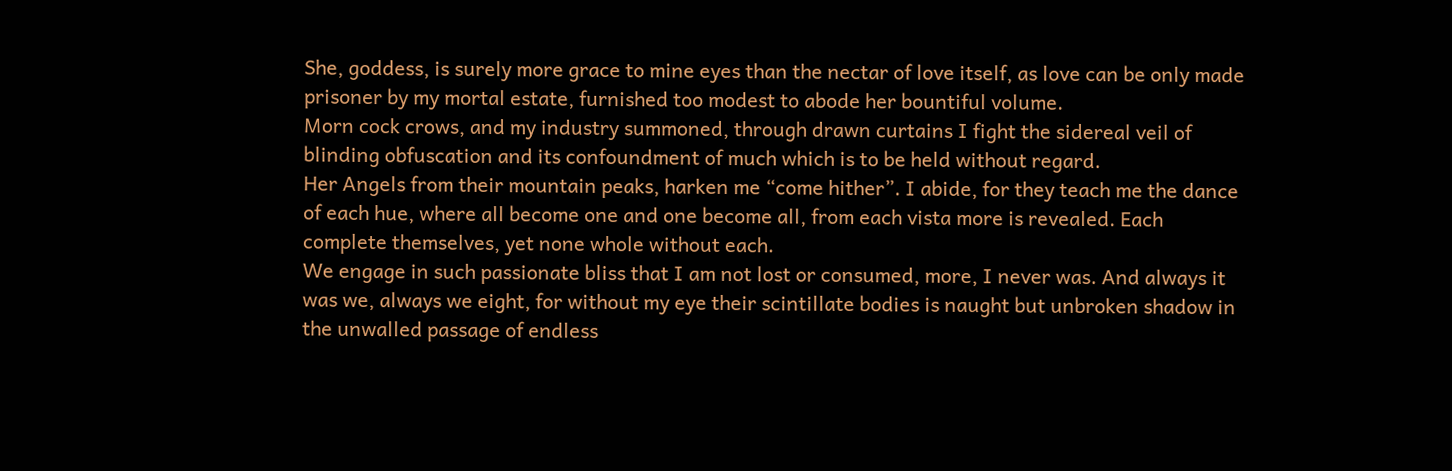She, goddess, is surely more grace to mine eyes than the nectar of love itself, as love can be only made prisoner by my mortal estate, furnished too modest to abode her bountiful volume.
Morn cock crows, and my industry summoned, through drawn curtains I fight the sidereal veil of blinding obfuscation and its confoundment of much which is to be held without regard.
Her Angels from their mountain peaks, harken me “come hither”. I abide, for they teach me the dance of each hue, where all become one and one become all, from each vista more is revealed. Each complete themselves, yet none whole without each.
We engage in such passionate bliss that I am not lost or consumed, more, I never was. And always it was we, always we eight, for without my eye their scintillate bodies is naught but unbroken shadow in the unwalled passage of endless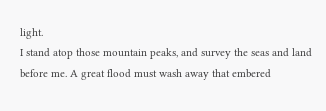light.
I stand atop those mountain peaks, and survey the seas and land before me. A great flood must wash away that embered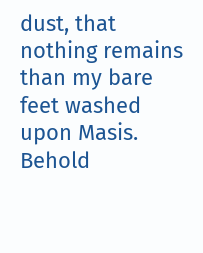dust, that nothing remains than my bare feet washed upon Masis.
Behold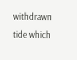withdrawn tide which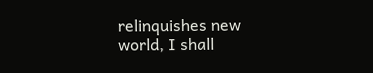relinquishes new world, I shall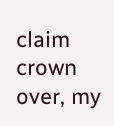claim crown over, my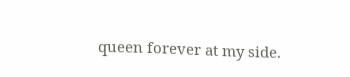queen forever at my side.